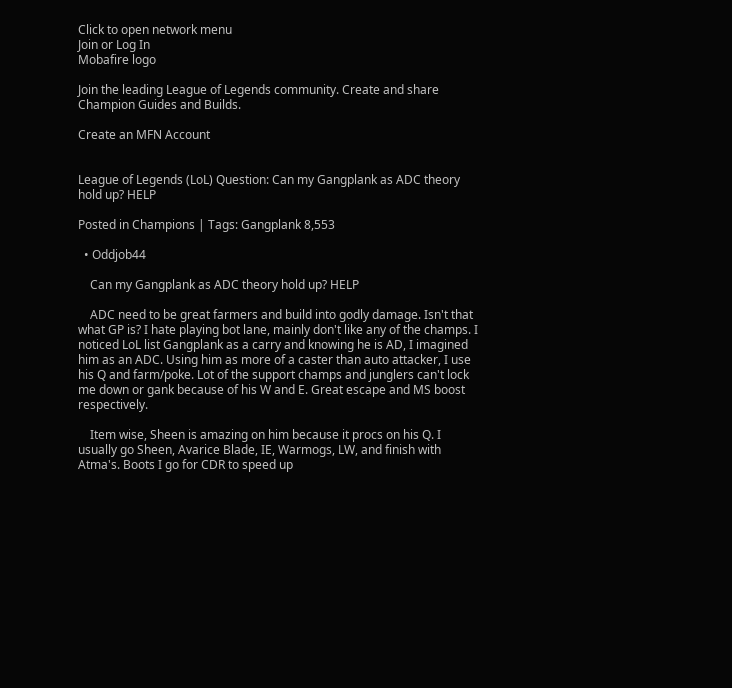Click to open network menu
Join or Log In
Mobafire logo

Join the leading League of Legends community. Create and share Champion Guides and Builds.

Create an MFN Account


League of Legends (LoL) Question: Can my Gangplank as ADC theory hold up? HELP

Posted in Champions | Tags: Gangplank 8,553

  • Oddjob44

    Can my Gangplank as ADC theory hold up? HELP

    ADC need to be great farmers and build into godly damage. Isn't that what GP is? I hate playing bot lane, mainly don't like any of the champs. I noticed LoL list Gangplank as a carry and knowing he is AD, I imagined him as an ADC. Using him as more of a caster than auto attacker, I use his Q and farm/poke. Lot of the support champs and junglers can't lock me down or gank because of his W and E. Great escape and MS boost respectively.

    Item wise, Sheen is amazing on him because it procs on his Q. I usually go Sheen, Avarice Blade, IE, Warmogs, LW, and finish with Atma's. Boots I go for CDR to speed up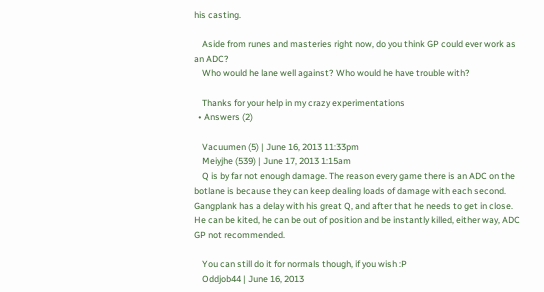his casting.

    Aside from runes and masteries right now, do you think GP could ever work as an ADC?
    Who would he lane well against? Who would he have trouble with?

    Thanks for your help in my crazy experimentations
  • Answers (2)

    Vacuumen (5) | June 16, 2013 11:33pm
    Meiyjhe (539) | June 17, 2013 1:15am
    Q is by far not enough damage. The reason every game there is an ADC on the botlane is because they can keep dealing loads of damage with each second. Gangplank has a delay with his great Q, and after that he needs to get in close. He can be kited, he can be out of position and be instantly killed, either way, ADC GP not recommended.

    You can still do it for normals though, if you wish :P
    Oddjob44 | June 16, 2013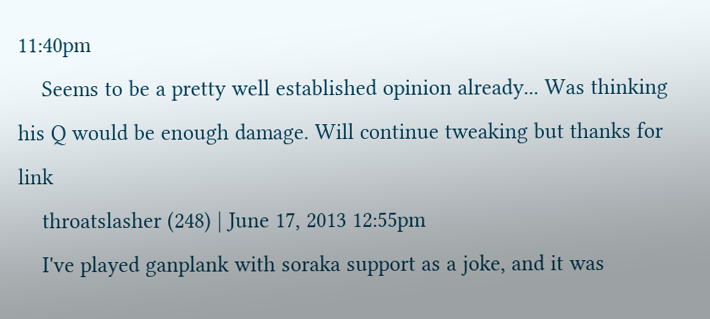11:40pm
    Seems to be a pretty well established opinion already... Was thinking his Q would be enough damage. Will continue tweaking but thanks for link
    throatslasher (248) | June 17, 2013 12:55pm
    I've played ganplank with soraka support as a joke, and it was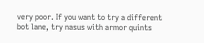very poor. If you want to try a different bot lane, try nasus with armor quints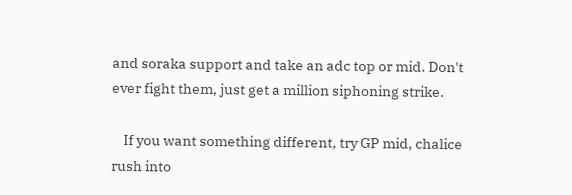and soraka support and take an adc top or mid. Don't ever fight them, just get a million siphoning strike.

    If you want something different, try GP mid, chalice rush into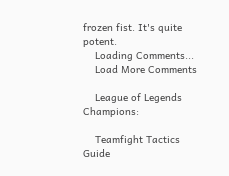frozen fist. It's quite potent.
    Loading Comments...
    Load More Comments

    League of Legends Champions:

    Teamfight Tactics Guide